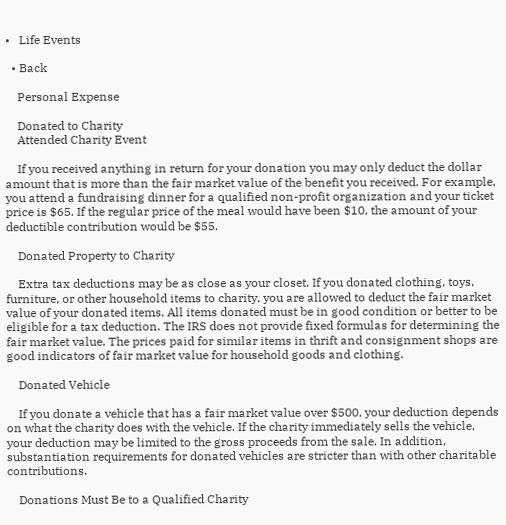•   Life Events

  • Back

    Personal Expense

    Donated to Charity
    Attended Charity Event

    If you received anything in return for your donation you may only deduct the dollar amount that is more than the fair market value of the benefit you received. For example, you attend a fundraising dinner for a qualified non-profit organization and your ticket price is $65. If the regular price of the meal would have been $10, the amount of your deductible contribution would be $55.

    Donated Property to Charity

    Extra tax deductions may be as close as your closet. If you donated clothing, toys, furniture, or other household items to charity, you are allowed to deduct the fair market value of your donated items. All items donated must be in good condition or better to be eligible for a tax deduction. The IRS does not provide fixed formulas for determining the fair market value. The prices paid for similar items in thrift and consignment shops are good indicators of fair market value for household goods and clothing.

    Donated Vehicle

    If you donate a vehicle that has a fair market value over $500, your deduction depends on what the charity does with the vehicle. If the charity immediately sells the vehicle, your deduction may be limited to the gross proceeds from the sale. In addition, substantiation requirements for donated vehicles are stricter than with other charitable contributions.

    Donations Must Be to a Qualified Charity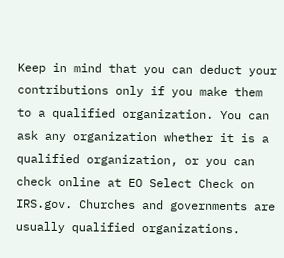Keep in mind that you can deduct your contributions only if you make them to a qualified organization. You can ask any organization whether it is a qualified organization, or you can check online at EO Select Check on IRS.gov. Churches and governments are usually qualified organizations.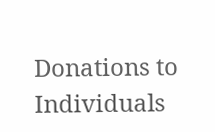Donations to Individuals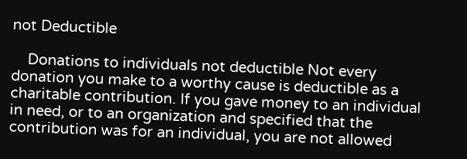not Deductible

    Donations to individuals not deductible Not every donation you make to a worthy cause is deductible as a charitable contribution. If you gave money to an individual in need, or to an organization and specified that the contribution was for an individual, you are not allowed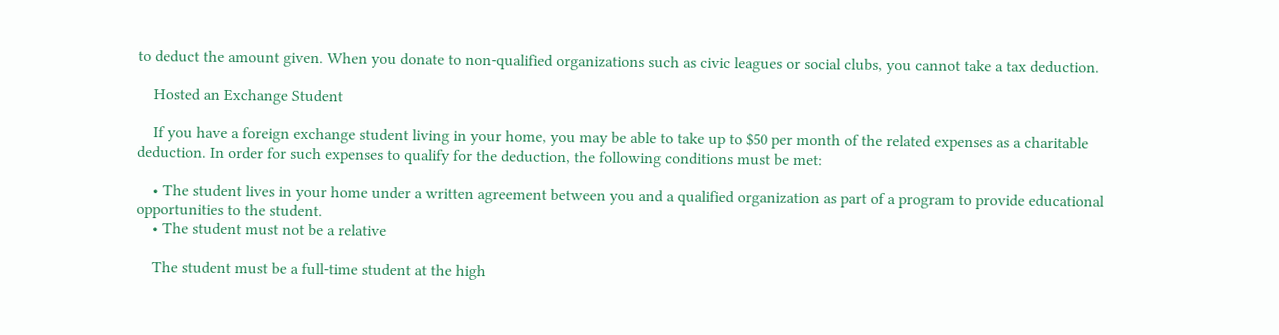to deduct the amount given. When you donate to non-qualified organizations such as civic leagues or social clubs, you cannot take a tax deduction.

    Hosted an Exchange Student

    If you have a foreign exchange student living in your home, you may be able to take up to $50 per month of the related expenses as a charitable deduction. In order for such expenses to qualify for the deduction, the following conditions must be met:

    • The student lives in your home under a written agreement between you and a qualified organization as part of a program to provide educational opportunities to the student.
    • The student must not be a relative

    The student must be a full-time student at the high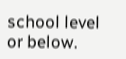school level or below.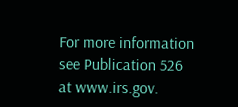For more information see Publication 526 at www.irs.gov.